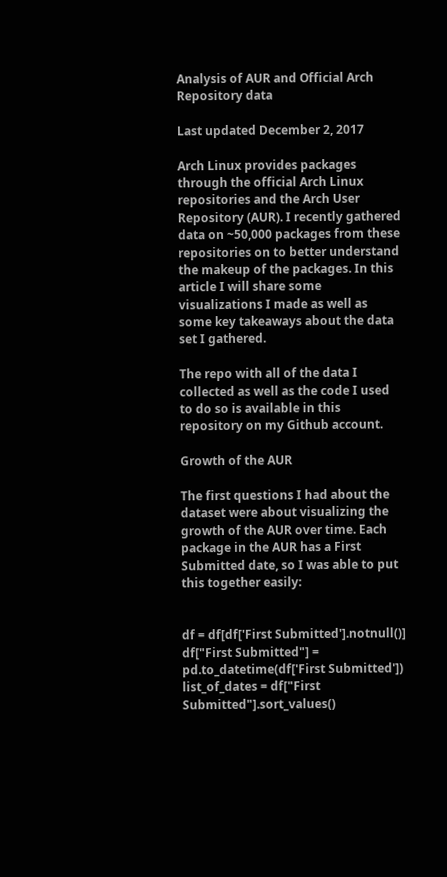Analysis of AUR and Official Arch Repository data

Last updated December 2, 2017

Arch Linux provides packages through the official Arch Linux repositories and the Arch User Repository (AUR). I recently gathered data on ~50,000 packages from these repositories on to better understand the makeup of the packages. In this article I will share some visualizations I made as well as some key takeaways about the data set I gathered.

The repo with all of the data I collected as well as the code I used to do so is available in this repository on my Github account.

Growth of the AUR

The first questions I had about the dataset were about visualizing the growth of the AUR over time. Each package in the AUR has a First Submitted date, so I was able to put this together easily:


df = df[df['First Submitted'].notnull()]
df["First Submitted"] = pd.to_datetime(df['First Submitted'])
list_of_dates = df["First Submitted"].sort_values()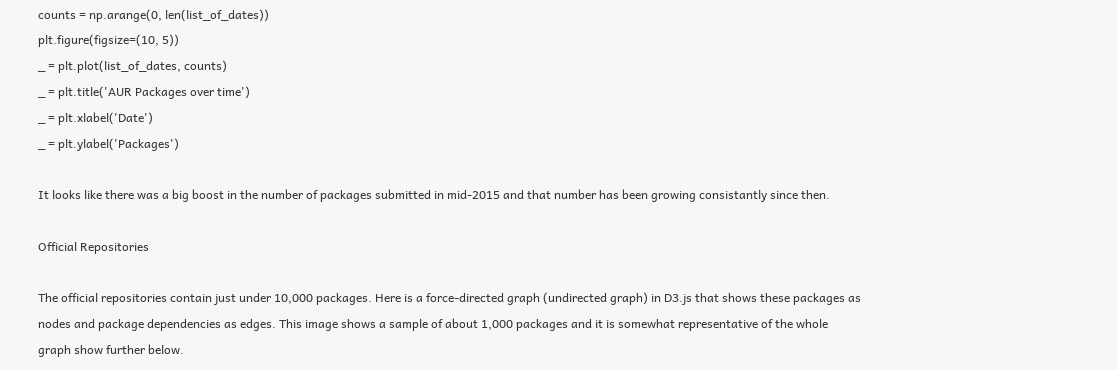counts = np.arange(0, len(list_of_dates))
plt.figure(figsize=(10, 5))
_ = plt.plot(list_of_dates, counts)
_ = plt.title('AUR Packages over time')
_ = plt.xlabel('Date')
_ = plt.ylabel('Packages')

It looks like there was a big boost in the number of packages submitted in mid-2015 and that number has been growing consistantly since then.

Official Repositories

The official repositories contain just under 10,000 packages. Here is a force-directed graph (undirected graph) in D3.js that shows these packages as nodes and package dependencies as edges. This image shows a sample of about 1,000 packages and it is somewhat representative of the whole graph show further below.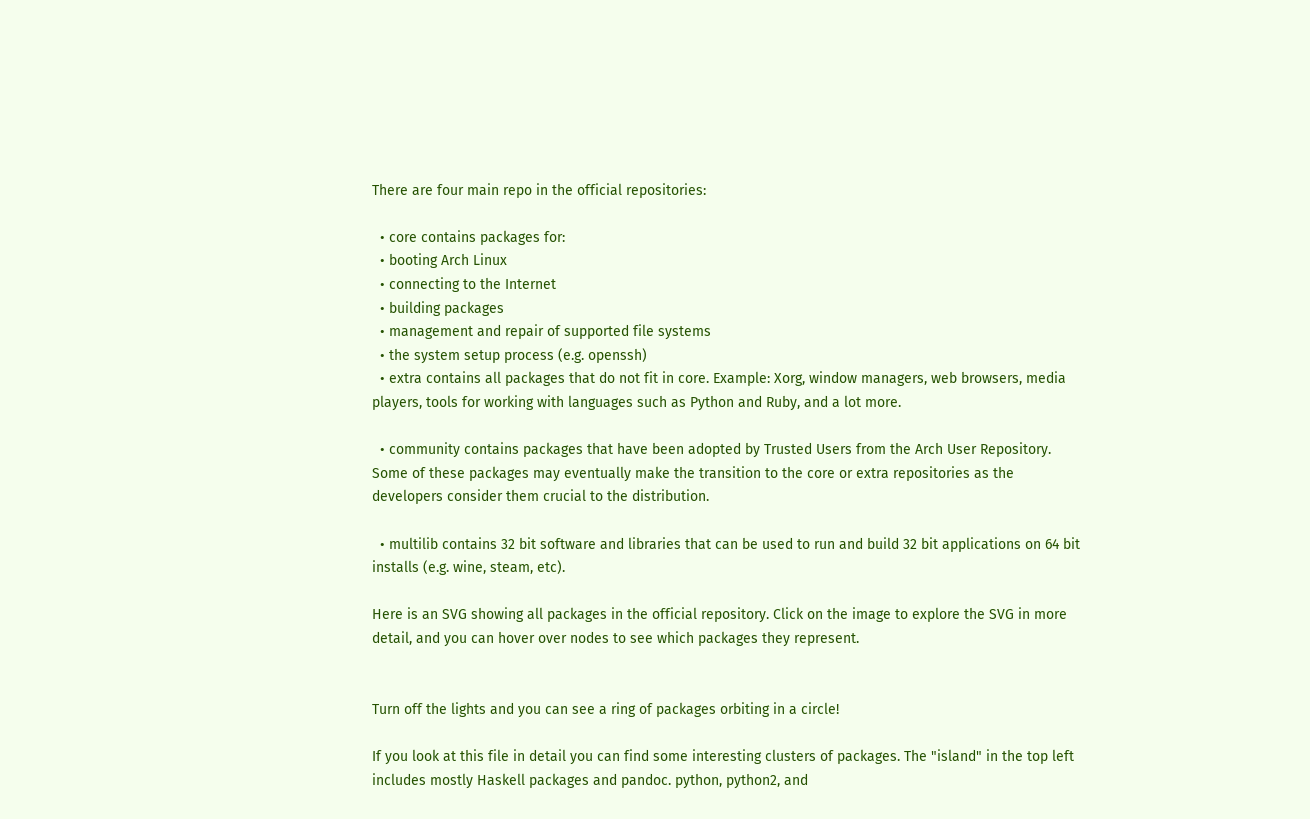There are four main repo in the official repositories:

  • core contains packages for:
  • booting Arch Linux
  • connecting to the Internet
  • building packages
  • management and repair of supported file systems
  • the system setup process (e.g. openssh)
  • extra contains all packages that do not fit in core. Example: Xorg, window managers, web browsers, media players, tools for working with languages such as Python and Ruby, and a lot more.

  • community contains packages that have been adopted by Trusted Users from the Arch User Repository. Some of these packages may eventually make the transition to the core or extra repositories as the developers consider them crucial to the distribution.

  • multilib contains 32 bit software and libraries that can be used to run and build 32 bit applications on 64 bit installs (e.g. wine, steam, etc).

Here is an SVG showing all packages in the official repository. Click on the image to explore the SVG in more detail, and you can hover over nodes to see which packages they represent.


Turn off the lights and you can see a ring of packages orbiting in a circle!

If you look at this file in detail you can find some interesting clusters of packages. The "island" in the top left includes mostly Haskell packages and pandoc. python, python2, and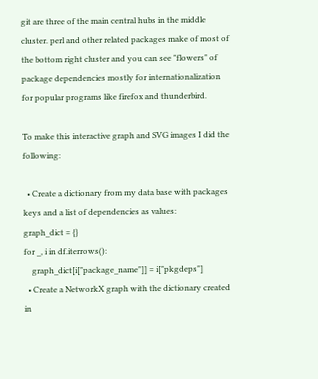git are three of the main central hubs in the middle cluster. perl and other related packages make of most of the bottom right cluster and you can see "flowers" of package dependencies mostly for internationalization for popular programs like firefox and thunderbird.

To make this interactive graph and SVG images I did the following:

  • Create a dictionary from my data base with packages keys and a list of dependencies as values:
graph_dict = {}
for _, i in df.iterrows():
    graph_dict[i["package_name"]] = i["pkgdeps"]
  • Create a NetworkX graph with the dictionary created in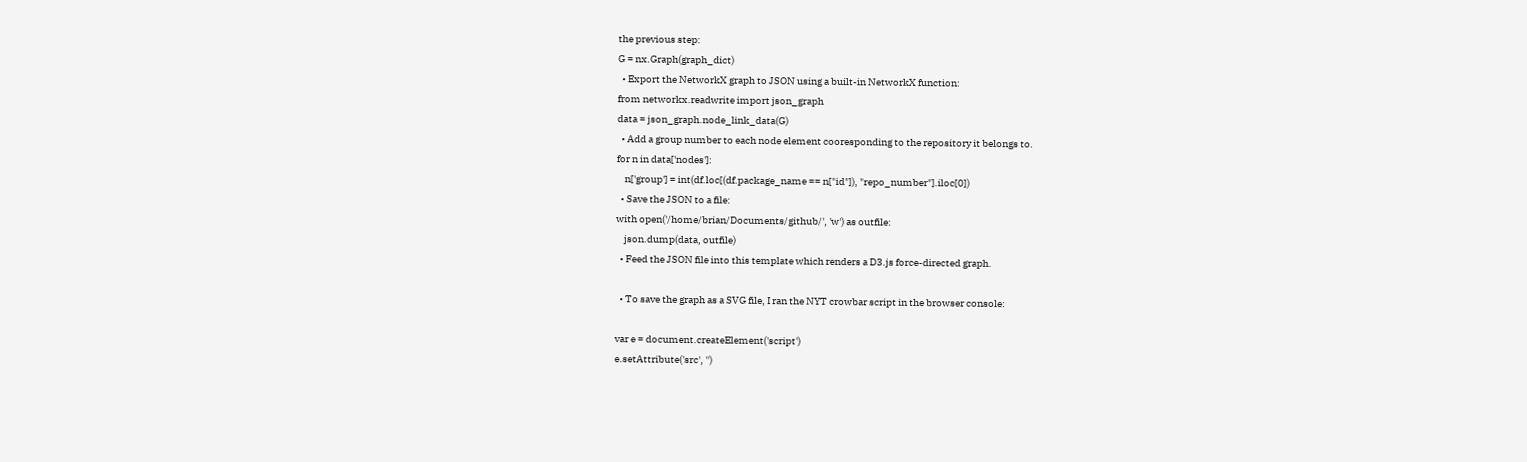the previous step:
G = nx.Graph(graph_dict)
  • Export the NetworkX graph to JSON using a built-in NetworkX function:
from networkx.readwrite import json_graph
data = json_graph.node_link_data(G)
  • Add a group number to each node element cooresponding to the repository it belongs to.
for n in data['nodes']:
    n['group'] = int(df.loc[(df.package_name == n["id"]), "repo_number"].iloc[0])
  • Save the JSON to a file:
with open('/home/brian/Documents/github/', 'w') as outfile:
    json.dump(data, outfile)
  • Feed the JSON file into this template which renders a D3.js force-directed graph.

  • To save the graph as a SVG file, I ran the NYT crowbar script in the browser console:

var e = document.createElement('script')
e.setAttribute('src', '')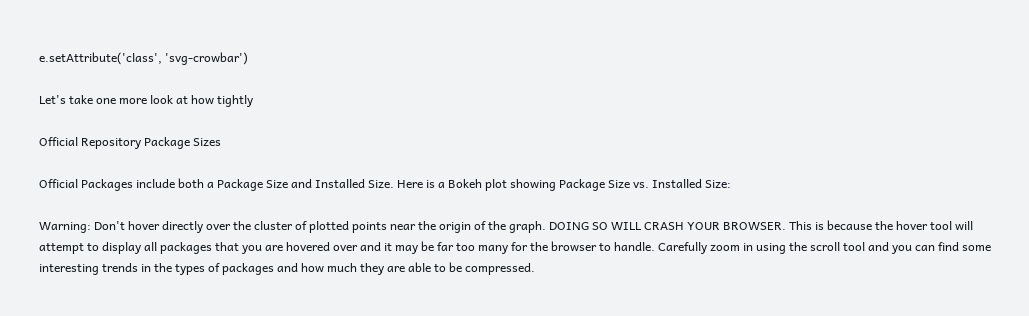e.setAttribute('class', 'svg-crowbar')

Let's take one more look at how tightly

Official Repository Package Sizes

Official Packages include both a Package Size and Installed Size. Here is a Bokeh plot showing Package Size vs. Installed Size:

Warning: Don't hover directly over the cluster of plotted points near the origin of the graph. DOING SO WILL CRASH YOUR BROWSER. This is because the hover tool will attempt to display all packages that you are hovered over and it may be far too many for the browser to handle. Carefully zoom in using the scroll tool and you can find some interesting trends in the types of packages and how much they are able to be compressed.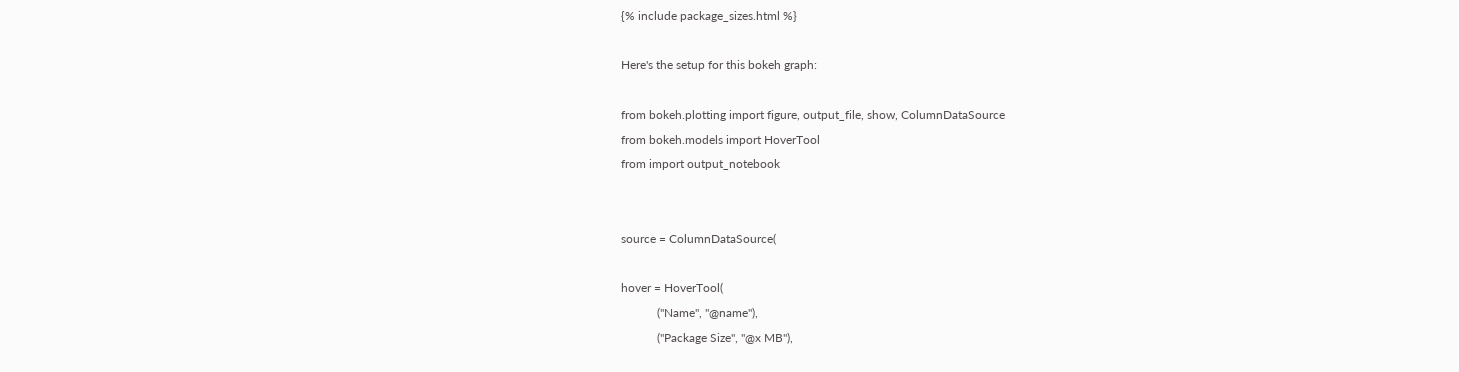{% include package_sizes.html %}

Here's the setup for this bokeh graph:

from bokeh.plotting import figure, output_file, show, ColumnDataSource
from bokeh.models import HoverTool
from import output_notebook


source = ColumnDataSource(

hover = HoverTool(
            ("Name", "@name"),
            ("Package Size", "@x MB"),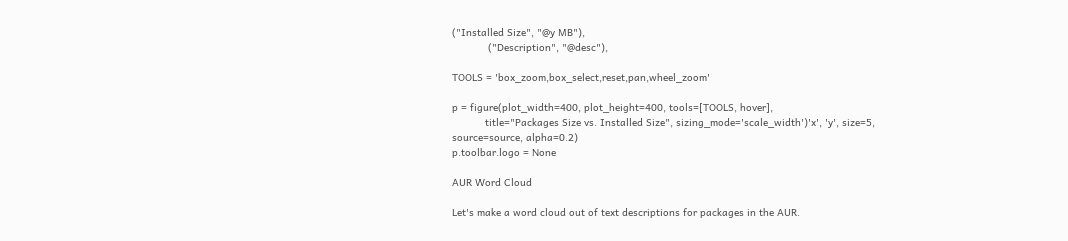("Installed Size", "@y MB"),
            ("Description", "@desc"),

TOOLS = 'box_zoom,box_select,reset,pan,wheel_zoom'

p = figure(plot_width=400, plot_height=400, tools=[TOOLS, hover],
           title="Packages Size vs. Installed Size", sizing_mode='scale_width')'x', 'y', size=5, source=source, alpha=0.2)
p.toolbar.logo = None

AUR Word Cloud

Let's make a word cloud out of text descriptions for packages in the AUR.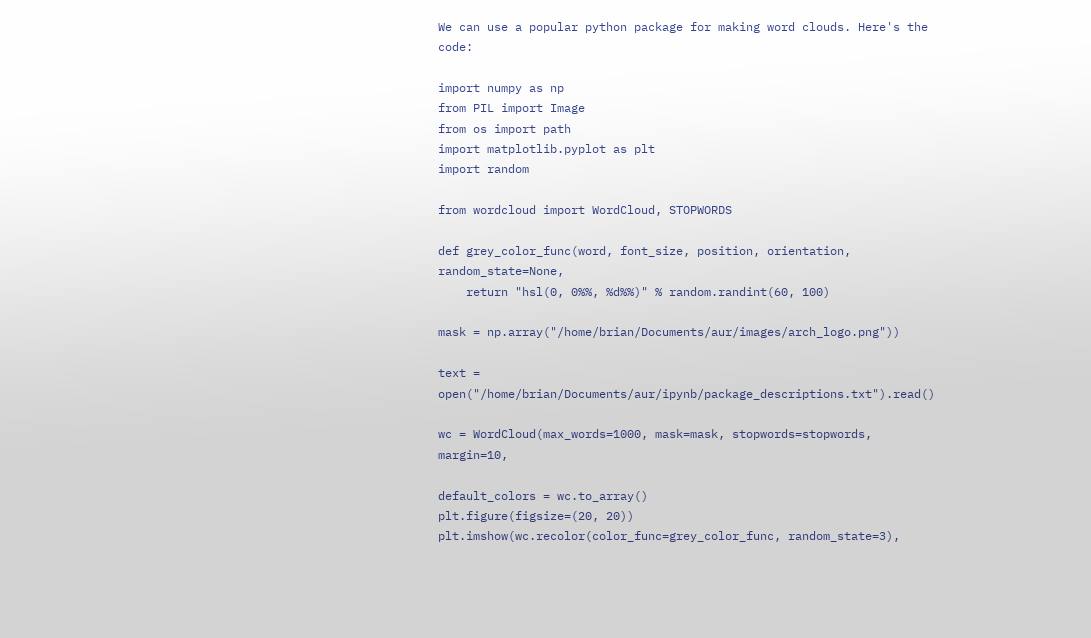We can use a popular python package for making word clouds. Here's the code:

import numpy as np
from PIL import Image
from os import path
import matplotlib.pyplot as plt
import random

from wordcloud import WordCloud, STOPWORDS

def grey_color_func(word, font_size, position, orientation, random_state=None,
    return "hsl(0, 0%%, %d%%)" % random.randint(60, 100)

mask = np.array("/home/brian/Documents/aur/images/arch_logo.png"))

text = open("/home/brian/Documents/aur/ipynb/package_descriptions.txt").read()

wc = WordCloud(max_words=1000, mask=mask, stopwords=stopwords, margin=10,

default_colors = wc.to_array()
plt.figure(figsize=(20, 20))
plt.imshow(wc.recolor(color_func=grey_color_func, random_state=3),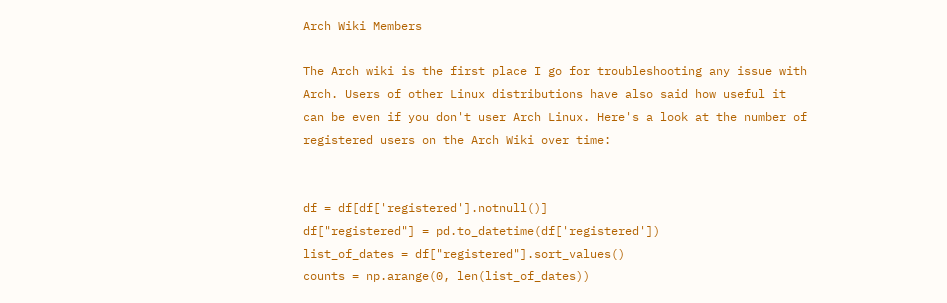Arch Wiki Members

The Arch wiki is the first place I go for troubleshooting any issue with Arch. Users of other Linux distributions have also said how useful it can be even if you don't user Arch Linux. Here's a look at the number of registered users on the Arch Wiki over time:


df = df[df['registered'].notnull()]
df["registered"] = pd.to_datetime(df['registered'])
list_of_dates = df["registered"].sort_values()
counts = np.arange(0, len(list_of_dates))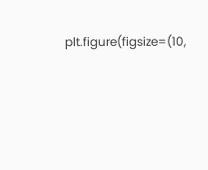plt.figure(figsize=(10,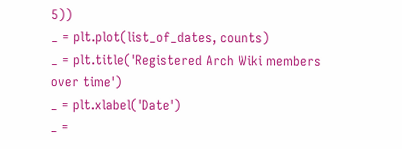5))
_ = plt.plot(list_of_dates, counts)
_ = plt.title('Registered Arch Wiki members over time')
_ = plt.xlabel('Date')
_ =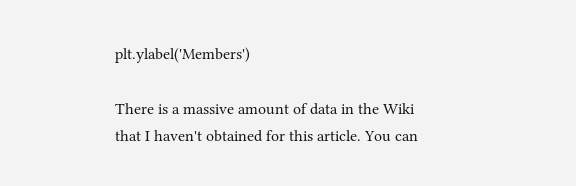plt.ylabel('Members')

There is a massive amount of data in the Wiki that I haven't obtained for this article. You can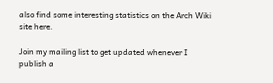also find some interesting statistics on the Arch Wiki site here.

Join my mailing list to get updated whenever I publish a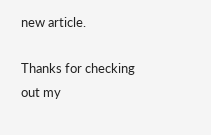new article.

Thanks for checking out my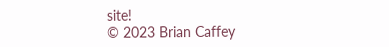site!
© 2023 Brian Caffey